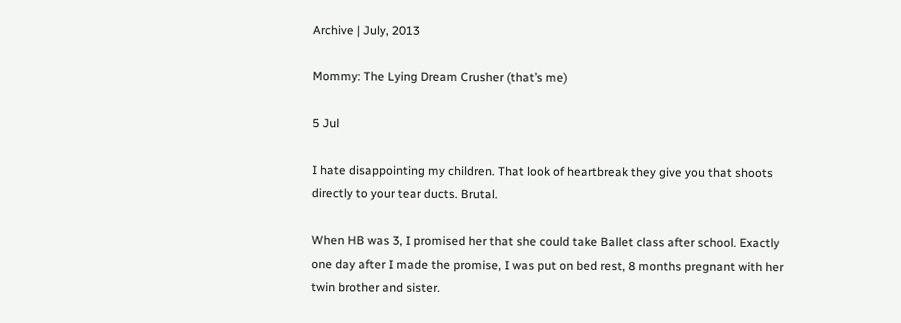Archive | July, 2013

Mommy: The Lying Dream Crusher (that’s me)

5 Jul

I hate disappointing my children. That look of heartbreak they give you that shoots directly to your tear ducts. Brutal.

When HB was 3, I promised her that she could take Ballet class after school. Exactly one day after I made the promise, I was put on bed rest, 8 months pregnant with her twin brother and sister.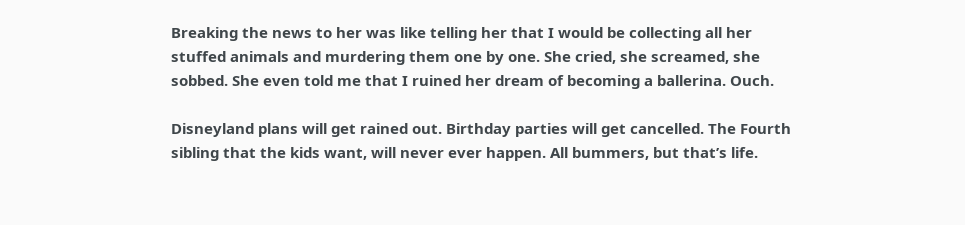Breaking the news to her was like telling her that I would be collecting all her stuffed animals and murdering them one by one. She cried, she screamed, she sobbed. She even told me that I ruined her dream of becoming a ballerina. Ouch.

Disneyland plans will get rained out. Birthday parties will get cancelled. The Fourth sibling that the kids want, will never ever happen. All bummers, but that’s life.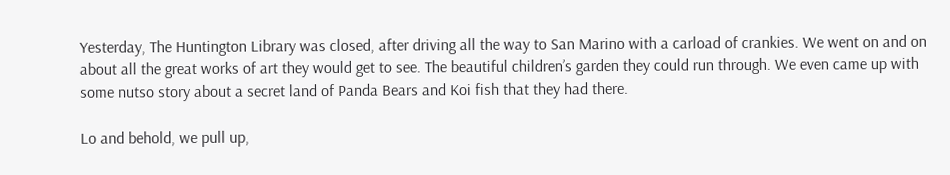Yesterday, The Huntington Library was closed, after driving all the way to San Marino with a carload of crankies. We went on and on about all the great works of art they would get to see. The beautiful children’s garden they could run through. We even came up with some nutso story about a secret land of Panda Bears and Koi fish that they had there.

Lo and behold, we pull up,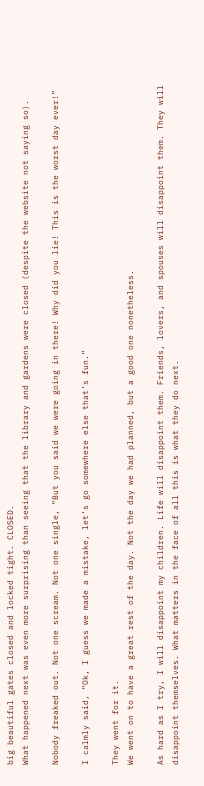big beautiful gates closed and locked tight. CLOSED.
What happened next was even more surprising than seeing that the library and gardens were closed (despite the website not saying so).

Nobody freaked out. Not one scream. Not one single, “But you said we were going in there! Why did you lie! This is the worst day ever!”

I calmly said, “Ok, I guess we made a mistake, let’s go somewhere else that’s fun.”

They went for it.
We went on to have a great rest of the day. Not the day we had planned, but a good one nonetheless.

As hard as I try, I will disappoint my children. Life will disappoint them. Friends, lovers, and spouses will disappoint them. They will disappoint themselves. What matters in the face of all this is what they do next.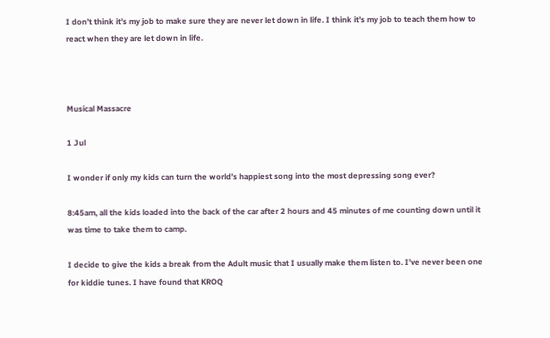I don’t think it’s my job to make sure they are never let down in life. I think it’s my job to teach them how to react when they are let down in life.



Musical Massacre

1 Jul

I wonder if only my kids can turn the world’s happiest song into the most depressing song ever?

8:45am, all the kids loaded into the back of the car after 2 hours and 45 minutes of me counting down until it was time to take them to camp.

I decide to give the kids a break from the Adult music that I usually make them listen to. I’ve never been one for kiddie tunes. I have found that KROQ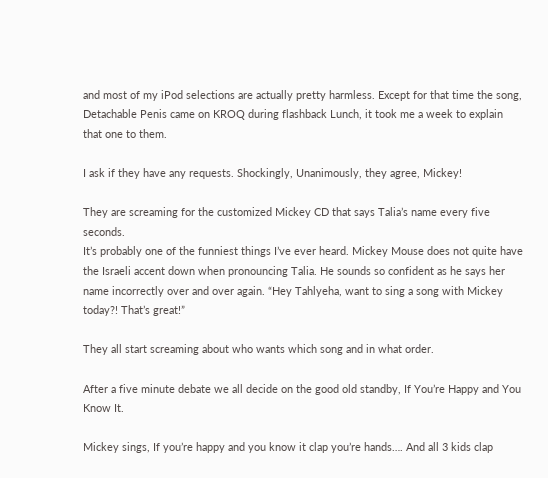and most of my iPod selections are actually pretty harmless. Except for that time the song, Detachable Penis came on KROQ during flashback Lunch, it took me a week to explain that one to them.

I ask if they have any requests. Shockingly, Unanimously, they agree, Mickey!

They are screaming for the customized Mickey CD that says Talia’s name every five seconds.
It’s probably one of the funniest things I’ve ever heard. Mickey Mouse does not quite have the Israeli accent down when pronouncing Talia. He sounds so confident as he says her name incorrectly over and over again. “Hey Tahlyeha, want to sing a song with Mickey today?! That’s great!”

They all start screaming about who wants which song and in what order.

After a five minute debate we all decide on the good old standby, If You’re Happy and You Know It.

Mickey sings, If you’re happy and you know it clap you’re hands…. And all 3 kids clap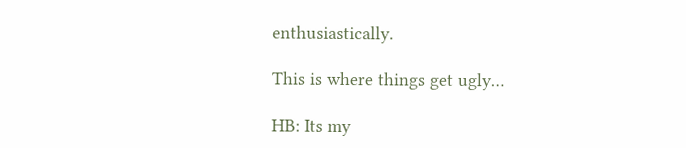enthusiastically.

This is where things get ugly…

HB: Its my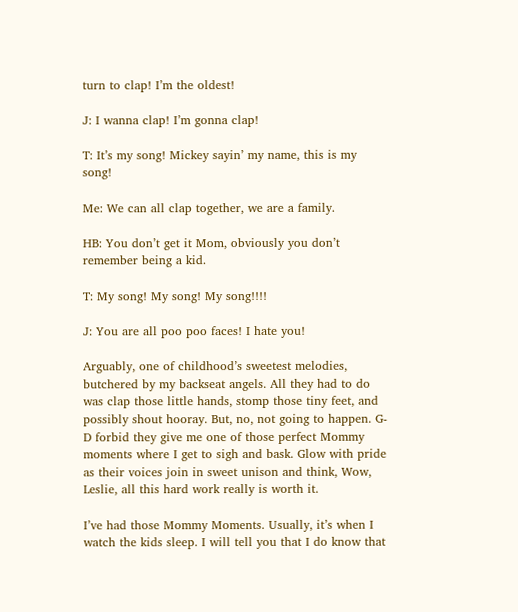turn to clap! I’m the oldest!

J: I wanna clap! I’m gonna clap!

T: It’s my song! Mickey sayin’ my name, this is my song!

Me: We can all clap together, we are a family.

HB: You don’t get it Mom, obviously you don’t remember being a kid.

T: My song! My song! My song!!!!

J: You are all poo poo faces! I hate you!

Arguably, one of childhood’s sweetest melodies, butchered by my backseat angels. All they had to do was clap those little hands, stomp those tiny feet, and possibly shout hooray. But, no, not going to happen. G-D forbid they give me one of those perfect Mommy moments where I get to sigh and bask. Glow with pride as their voices join in sweet unison and think, Wow, Leslie, all this hard work really is worth it.

I’ve had those Mommy Moments. Usually, it’s when I watch the kids sleep. I will tell you that I do know that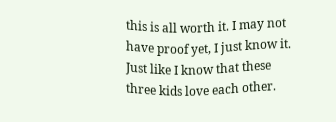this is all worth it. I may not have proof yet, I just know it. Just like I know that these three kids love each other.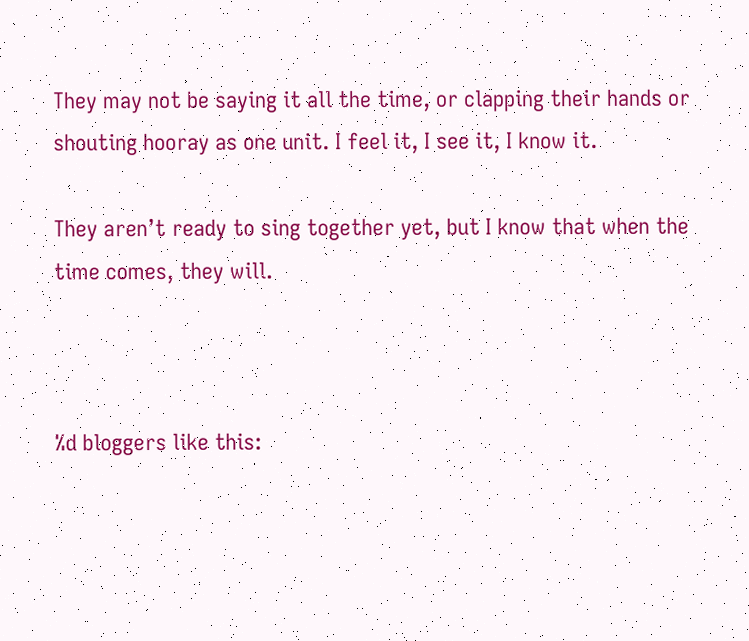They may not be saying it all the time, or clapping their hands or shouting hooray as one unit. I feel it, I see it, I know it.

They aren’t ready to sing together yet, but I know that when the time comes, they will.



%d bloggers like this: